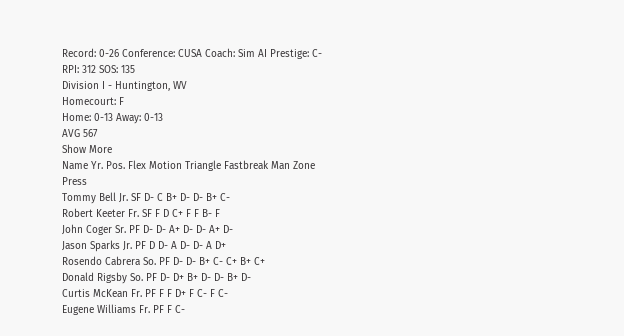Record: 0-26 Conference: CUSA Coach: Sim AI Prestige: C- RPI: 312 SOS: 135
Division I - Huntington, WV
Homecourt: F
Home: 0-13 Away: 0-13
AVG 567
Show More
Name Yr. Pos. Flex Motion Triangle Fastbreak Man Zone Press
Tommy Bell Jr. SF D- C B+ D- D- B+ C-
Robert Keeter Fr. SF F D C+ F F B- F
John Coger Sr. PF D- D- A+ D- D- A+ D-
Jason Sparks Jr. PF D D- A D- D- A D+
Rosendo Cabrera So. PF D- D- B+ C- C+ B+ C+
Donald Rigsby So. PF D- D+ B+ D- D- B+ D-
Curtis McKean Fr. PF F F D+ F C- F C-
Eugene Williams Fr. PF F C-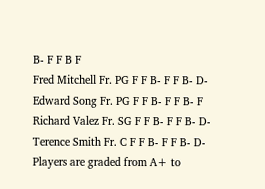B- F F B F
Fred Mitchell Fr. PG F F B- F F B- D-
Edward Song Fr. PG F F B- F F B- F
Richard Valez Fr. SG F F B- F F B- D-
Terence Smith Fr. C F F B- F F B- D-
Players are graded from A+ to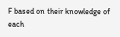F based on their knowledge of each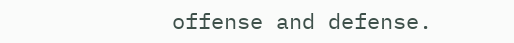offense and defense.